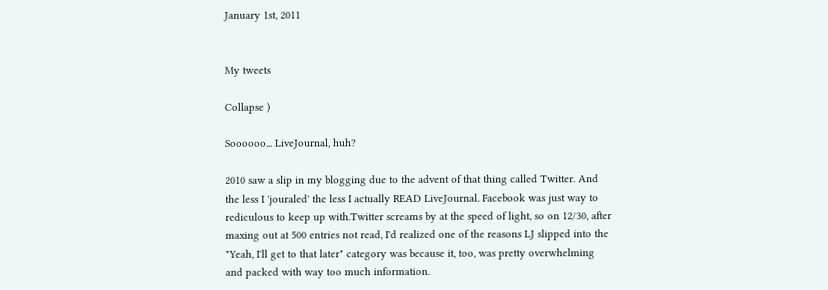January 1st, 2011


My tweets

Collapse )

Soooooo... LiveJournal, huh?

2010 saw a slip in my blogging due to the advent of that thing called Twitter. And the less I 'jouraled' the less I actually READ LiveJournal. Facebook was just way to rediculous to keep up with.Twitter screams by at the speed of light, so on 12/30, after maxing out at 500 entries not read, I'd realized one of the reasons LJ slipped into the "Yeah, I'll get to that later" category was because it, too, was pretty overwhelming and packed with way too much information.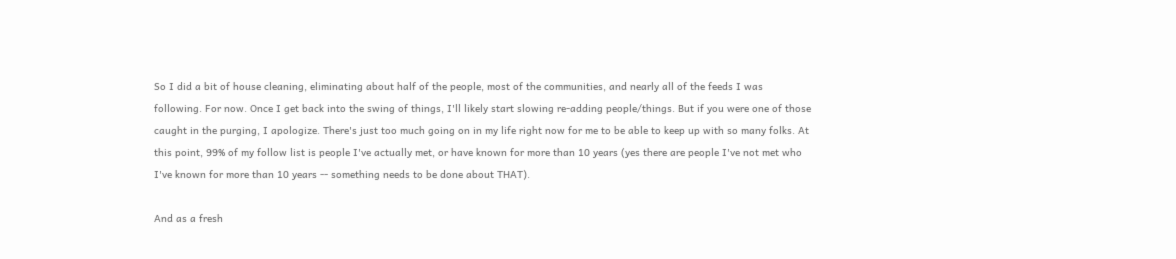So I did a bit of house cleaning, eliminating about half of the people, most of the communities, and nearly all of the feeds I was following. For now. Once I get back into the swing of things, I'll likely start slowing re-adding people/things. But if you were one of those caught in the purging, I apologize. There's just too much going on in my life right now for me to be able to keep up with so many folks. At this point, 99% of my follow list is people I've actually met, or have known for more than 10 years (yes there are people I've not met who I've known for more than 10 years -- something needs to be done about THAT).

And as a fresh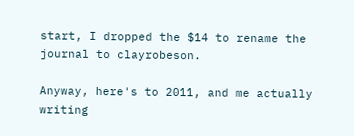start, I dropped the $14 to rename the journal to clayrobeson.

Anyway, here's to 2011, and me actually writing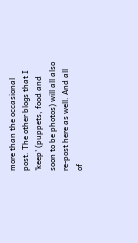more than the occasional post. The other blogs that I 'keep' (puppets, food and soon to be photos) will all also re-post here as well. And all of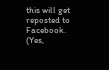this will get reposted to Facebook. (Yes,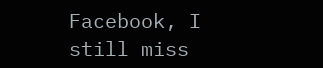Facebook, I still miss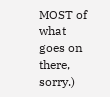MOST of what goes on there, sorry.)